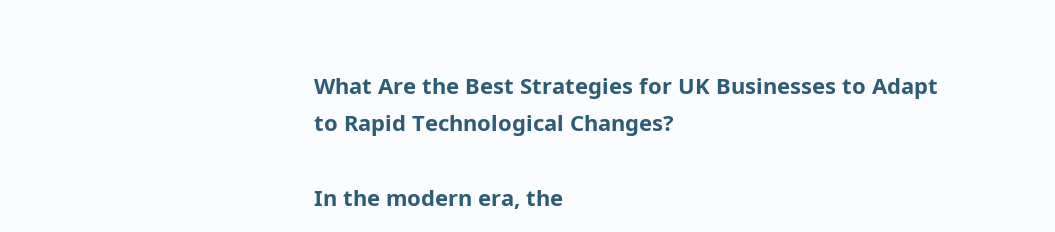What Are the Best Strategies for UK Businesses to Adapt to Rapid Technological Changes?

In the modern era, the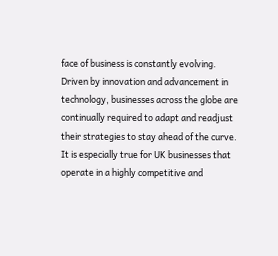face of business is constantly evolving. Driven by innovation and advancement in technology, businesses across the globe are continually required to adapt and readjust their strategies to stay ahead of the curve. It is especially true for UK businesses that operate in a highly competitive and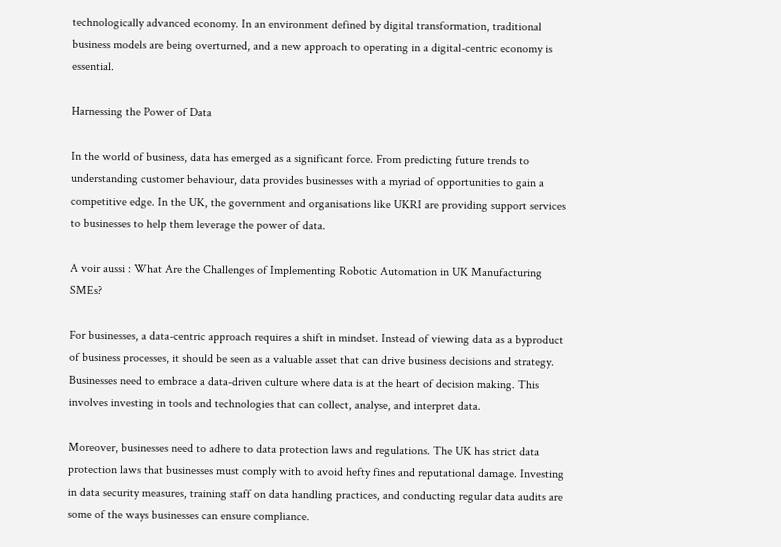technologically advanced economy. In an environment defined by digital transformation, traditional business models are being overturned, and a new approach to operating in a digital-centric economy is essential.

Harnessing the Power of Data

In the world of business, data has emerged as a significant force. From predicting future trends to understanding customer behaviour, data provides businesses with a myriad of opportunities to gain a competitive edge. In the UK, the government and organisations like UKRI are providing support services to businesses to help them leverage the power of data.

A voir aussi : What Are the Challenges of Implementing Robotic Automation in UK Manufacturing SMEs?

For businesses, a data-centric approach requires a shift in mindset. Instead of viewing data as a byproduct of business processes, it should be seen as a valuable asset that can drive business decisions and strategy. Businesses need to embrace a data-driven culture where data is at the heart of decision making. This involves investing in tools and technologies that can collect, analyse, and interpret data.

Moreover, businesses need to adhere to data protection laws and regulations. The UK has strict data protection laws that businesses must comply with to avoid hefty fines and reputational damage. Investing in data security measures, training staff on data handling practices, and conducting regular data audits are some of the ways businesses can ensure compliance.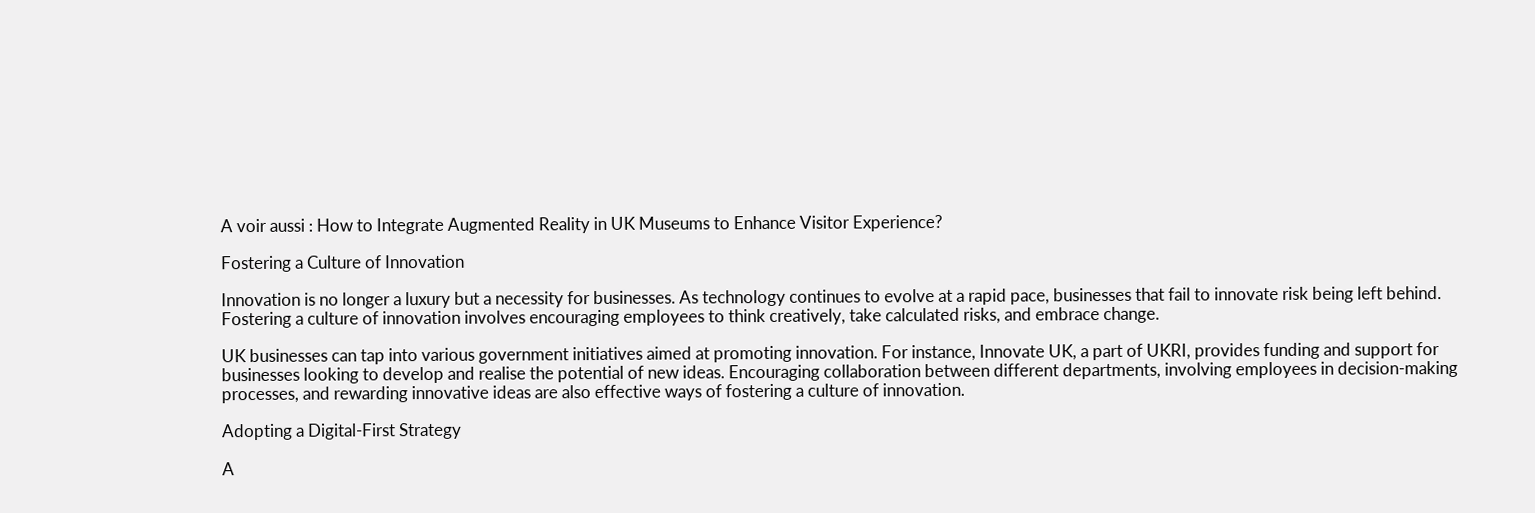A voir aussi : How to Integrate Augmented Reality in UK Museums to Enhance Visitor Experience?

Fostering a Culture of Innovation

Innovation is no longer a luxury but a necessity for businesses. As technology continues to evolve at a rapid pace, businesses that fail to innovate risk being left behind. Fostering a culture of innovation involves encouraging employees to think creatively, take calculated risks, and embrace change.

UK businesses can tap into various government initiatives aimed at promoting innovation. For instance, Innovate UK, a part of UKRI, provides funding and support for businesses looking to develop and realise the potential of new ideas. Encouraging collaboration between different departments, involving employees in decision-making processes, and rewarding innovative ideas are also effective ways of fostering a culture of innovation.

Adopting a Digital-First Strategy

A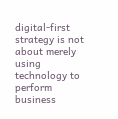digital-first strategy is not about merely using technology to perform business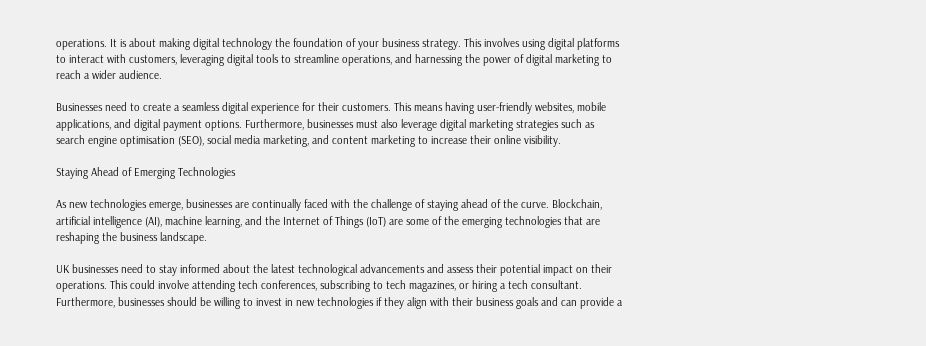operations. It is about making digital technology the foundation of your business strategy. This involves using digital platforms to interact with customers, leveraging digital tools to streamline operations, and harnessing the power of digital marketing to reach a wider audience.

Businesses need to create a seamless digital experience for their customers. This means having user-friendly websites, mobile applications, and digital payment options. Furthermore, businesses must also leverage digital marketing strategies such as search engine optimisation (SEO), social media marketing, and content marketing to increase their online visibility.

Staying Ahead of Emerging Technologies

As new technologies emerge, businesses are continually faced with the challenge of staying ahead of the curve. Blockchain, artificial intelligence (AI), machine learning, and the Internet of Things (IoT) are some of the emerging technologies that are reshaping the business landscape.

UK businesses need to stay informed about the latest technological advancements and assess their potential impact on their operations. This could involve attending tech conferences, subscribing to tech magazines, or hiring a tech consultant. Furthermore, businesses should be willing to invest in new technologies if they align with their business goals and can provide a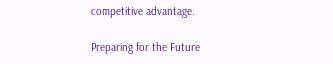competitive advantage.

Preparing for the Future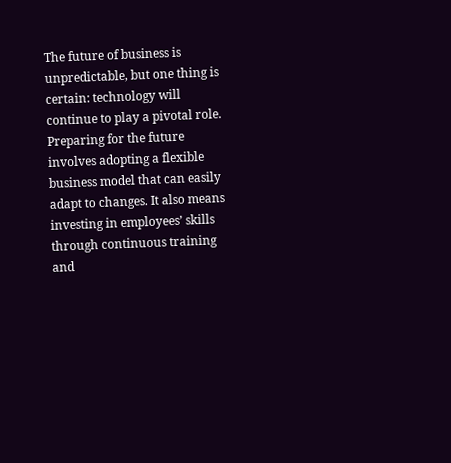The future of business is unpredictable, but one thing is certain: technology will continue to play a pivotal role. Preparing for the future involves adopting a flexible business model that can easily adapt to changes. It also means investing in employees’ skills through continuous training and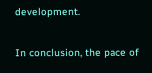development.

In conclusion, the pace of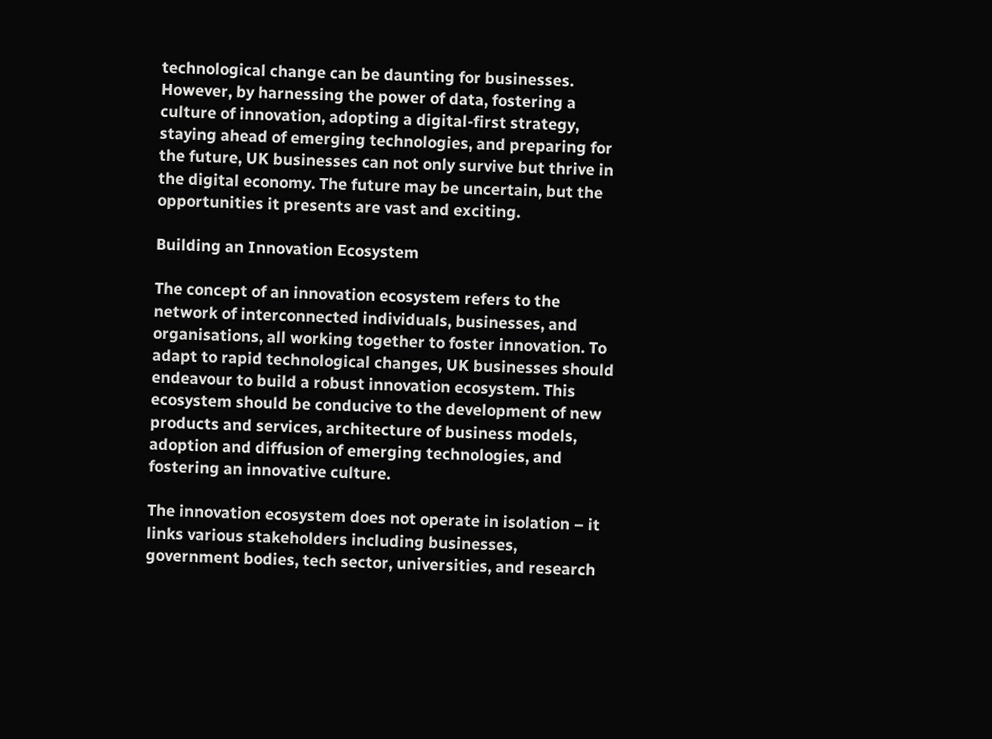technological change can be daunting for businesses. However, by harnessing the power of data, fostering a culture of innovation, adopting a digital-first strategy, staying ahead of emerging technologies, and preparing for the future, UK businesses can not only survive but thrive in the digital economy. The future may be uncertain, but the opportunities it presents are vast and exciting.

Building an Innovation Ecosystem

The concept of an innovation ecosystem refers to the network of interconnected individuals, businesses, and organisations, all working together to foster innovation. To adapt to rapid technological changes, UK businesses should endeavour to build a robust innovation ecosystem. This ecosystem should be conducive to the development of new products and services, architecture of business models, adoption and diffusion of emerging technologies, and fostering an innovative culture.

The innovation ecosystem does not operate in isolation – it links various stakeholders including businesses, government bodies, tech sector, universities, and research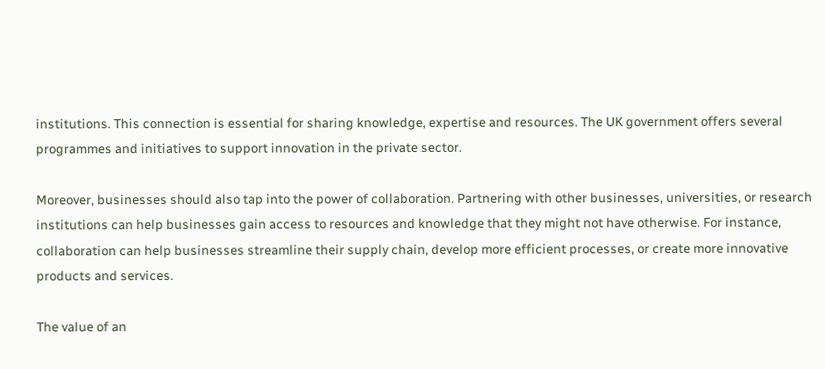institutions. This connection is essential for sharing knowledge, expertise and resources. The UK government offers several programmes and initiatives to support innovation in the private sector.

Moreover, businesses should also tap into the power of collaboration. Partnering with other businesses, universities, or research institutions can help businesses gain access to resources and knowledge that they might not have otherwise. For instance, collaboration can help businesses streamline their supply chain, develop more efficient processes, or create more innovative products and services.

The value of an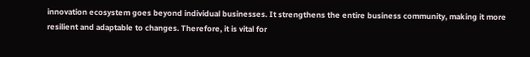innovation ecosystem goes beyond individual businesses. It strengthens the entire business community, making it more resilient and adaptable to changes. Therefore, it is vital for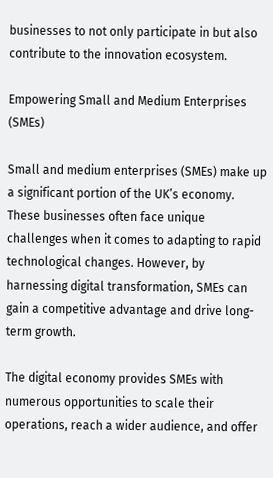businesses to not only participate in but also contribute to the innovation ecosystem.

Empowering Small and Medium Enterprises (SMEs)

Small and medium enterprises (SMEs) make up a significant portion of the UK’s economy. These businesses often face unique challenges when it comes to adapting to rapid technological changes. However, by harnessing digital transformation, SMEs can gain a competitive advantage and drive long-term growth.

The digital economy provides SMEs with numerous opportunities to scale their operations, reach a wider audience, and offer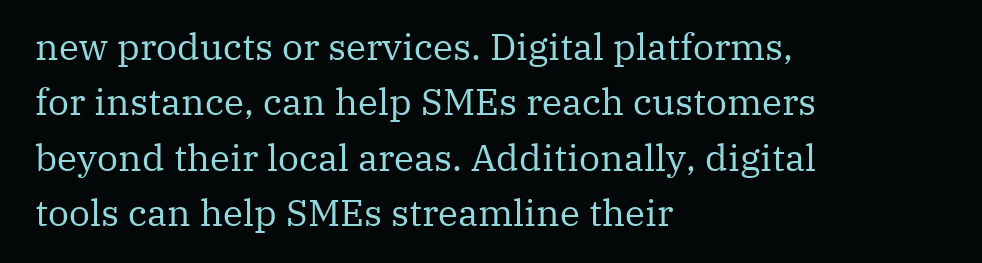new products or services. Digital platforms, for instance, can help SMEs reach customers beyond their local areas. Additionally, digital tools can help SMEs streamline their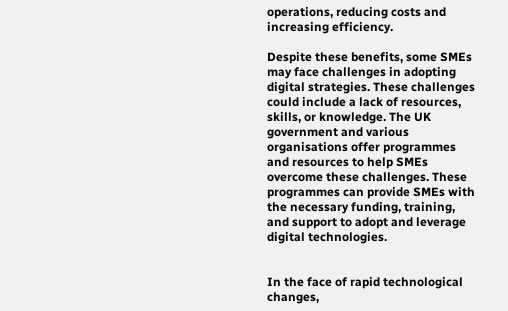operations, reducing costs and increasing efficiency.

Despite these benefits, some SMEs may face challenges in adopting digital strategies. These challenges could include a lack of resources, skills, or knowledge. The UK government and various organisations offer programmes and resources to help SMEs overcome these challenges. These programmes can provide SMEs with the necessary funding, training, and support to adopt and leverage digital technologies.


In the face of rapid technological changes,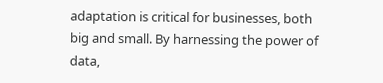adaptation is critical for businesses, both big and small. By harnessing the power of data,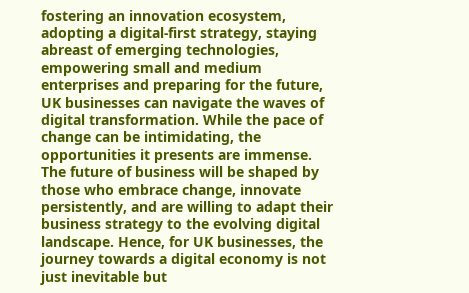fostering an innovation ecosystem, adopting a digital-first strategy, staying abreast of emerging technologies, empowering small and medium enterprises and preparing for the future, UK businesses can navigate the waves of digital transformation. While the pace of change can be intimidating, the opportunities it presents are immense. The future of business will be shaped by those who embrace change, innovate persistently, and are willing to adapt their business strategy to the evolving digital landscape. Hence, for UK businesses, the journey towards a digital economy is not just inevitable but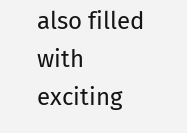also filled with exciting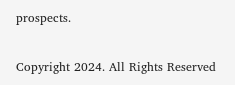prospects.

Copyright 2024. All Rights Reserved